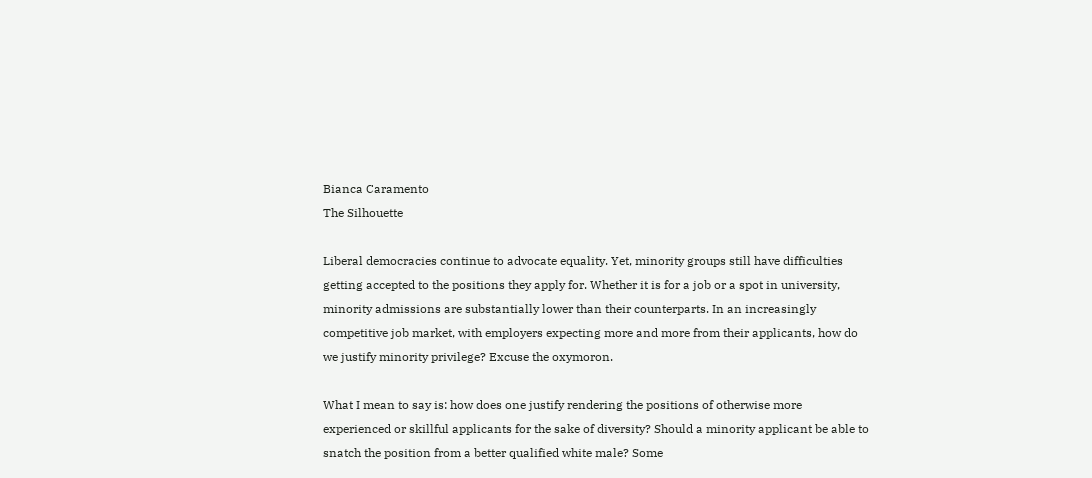Bianca Caramento
The Silhouette

Liberal democracies continue to advocate equality. Yet, minority groups still have difficulties getting accepted to the positions they apply for. Whether it is for a job or a spot in university, minority admissions are substantially lower than their counterparts. In an increasingly competitive job market, with employers expecting more and more from their applicants, how do we justify minority privilege? Excuse the oxymoron.

What I mean to say is: how does one justify rendering the positions of otherwise more experienced or skillful applicants for the sake of diversity? Should a minority applicant be able to snatch the position from a better qualified white male? Some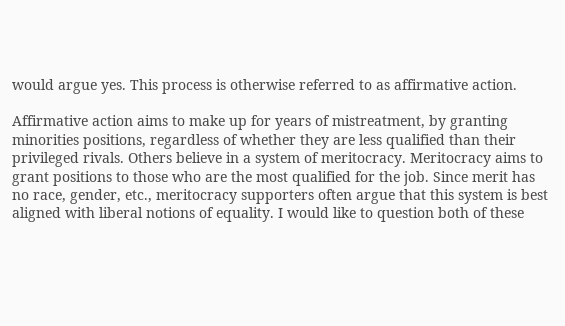would argue yes. This process is otherwise referred to as affirmative action.

Affirmative action aims to make up for years of mistreatment, by granting minorities positions, regardless of whether they are less qualified than their privileged rivals. Others believe in a system of meritocracy. Meritocracy aims to grant positions to those who are the most qualified for the job. Since merit has no race, gender, etc., meritocracy supporters often argue that this system is best aligned with liberal notions of equality. I would like to question both of these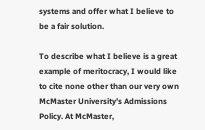systems and offer what I believe to be a fair solution.

To describe what I believe is a great example of meritocracy, I would like to cite none other than our very own McMaster University’s Admissions Policy. At McMaster,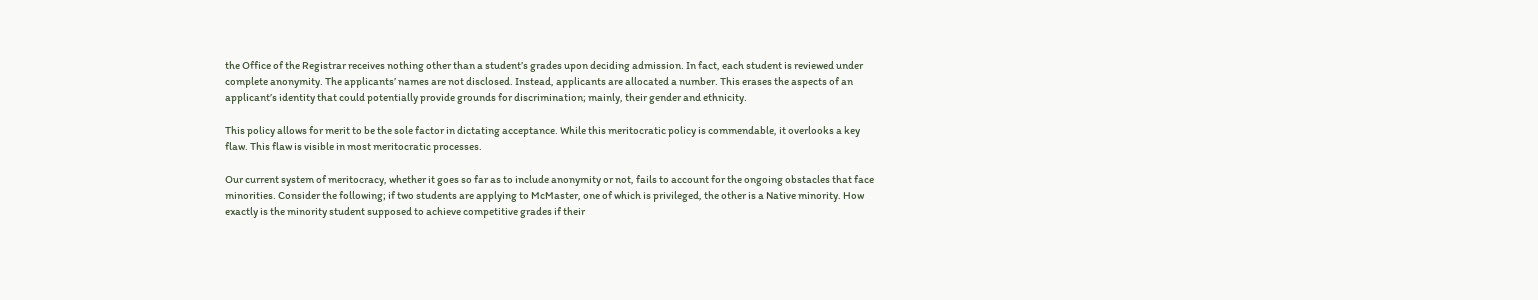the Office of the Registrar receives nothing other than a student’s grades upon deciding admission. In fact, each student is reviewed under complete anonymity. The applicants’ names are not disclosed. Instead, applicants are allocated a number. This erases the aspects of an applicant’s identity that could potentially provide grounds for discrimination; mainly, their gender and ethnicity.

This policy allows for merit to be the sole factor in dictating acceptance. While this meritocratic policy is commendable, it overlooks a key flaw. This flaw is visible in most meritocratic processes.

Our current system of meritocracy, whether it goes so far as to include anonymity or not, fails to account for the ongoing obstacles that face minorities. Consider the following; if two students are applying to McMaster, one of which is privileged, the other is a Native minority. How exactly is the minority student supposed to achieve competitive grades if their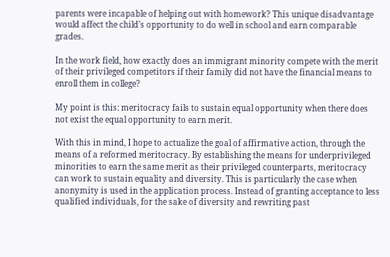parents were incapable of helping out with homework? This unique disadvantage would affect the child’s opportunity to do well in school and earn comparable grades.

In the work field, how exactly does an immigrant minority compete with the merit of their privileged competitors if their family did not have the financial means to enroll them in college?

My point is this: meritocracy fails to sustain equal opportunity when there does not exist the equal opportunity to earn merit.

With this in mind, I hope to actualize the goal of affirmative action, through the means of a reformed meritocracy. By establishing the means for underprivileged minorities to earn the same merit as their privileged counterparts, meritocracy can work to sustain equality and diversity. This is particularly the case when anonymity is used in the application process. Instead of granting acceptance to less qualified individuals, for the sake of diversity and rewriting past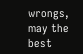wrongs, may the best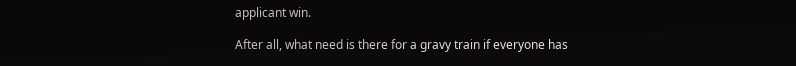applicant win.

After all, what need is there for a gravy train if everyone has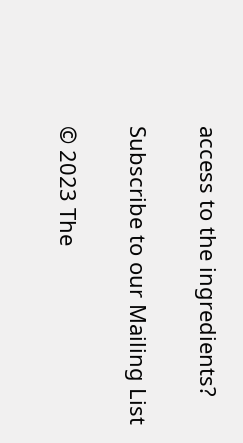access to the ingredients?

Subscribe to our Mailing List

© 2023 The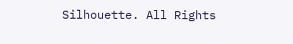Silhouette. All Rights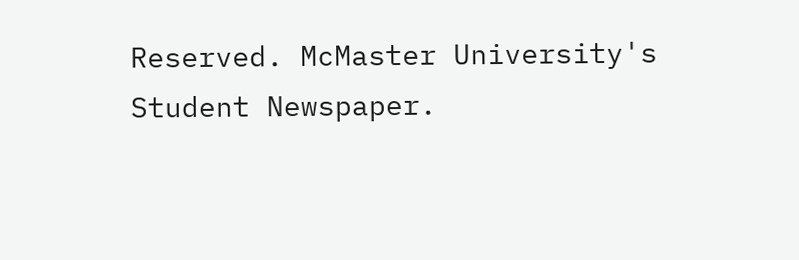Reserved. McMaster University's Student Newspaper.